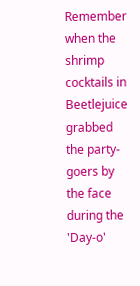Remember when the shrimp cocktails in Beetlejuice grabbed the party-goers by the face during the 'Day-o'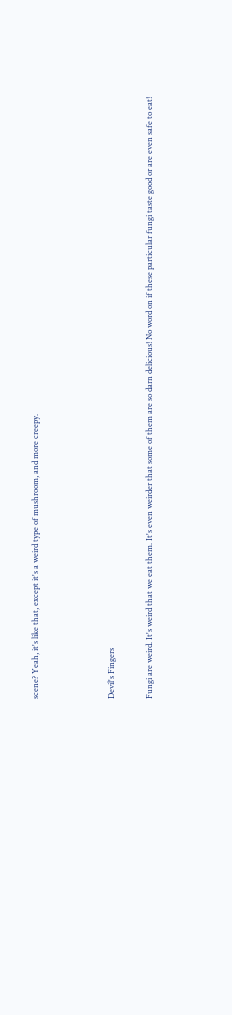scene? Yeah, it's like that, except it's a weird type of mushroom, and more creepy.



Devil's Fingers

Fungi are weird. It's weird that we eat them. It's even weirder that some of them are so darn delicious! No word on if these particular fungi taste good or are even safe to eat!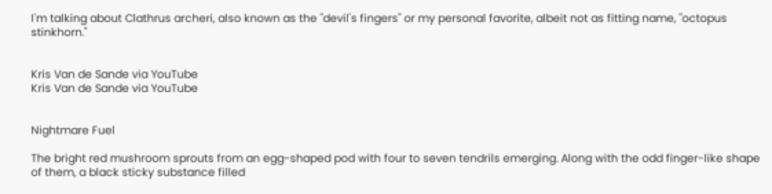I'm talking about Clathrus archeri, also known as the "devil's fingers" or my personal favorite, albeit not as fitting name, "octopus stinkhorn."


Kris Van de Sande via YouTube
Kris Van de Sande via YouTube


Nightmare Fuel

The bright red mushroom sprouts from an egg-shaped pod with four to seven tendrils emerging. Along with the odd finger-like shape of them, a black sticky substance filled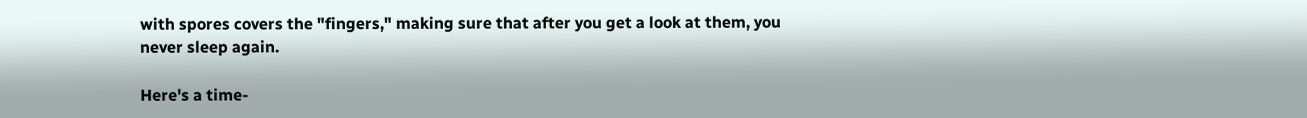with spores covers the "fingers," making sure that after you get a look at them, you never sleep again.

Here's a time-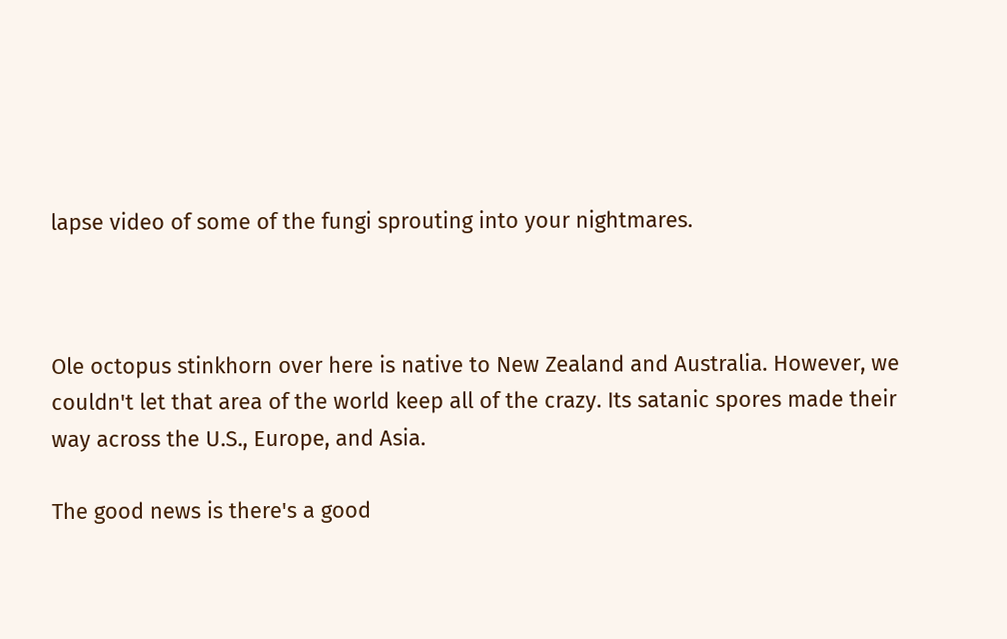lapse video of some of the fungi sprouting into your nightmares.



Ole octopus stinkhorn over here is native to New Zealand and Australia. However, we couldn't let that area of the world keep all of the crazy. Its satanic spores made their way across the U.S., Europe, and Asia.

The good news is there's a good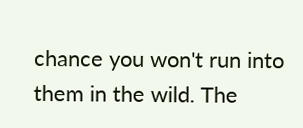chance you won't run into them in the wild. The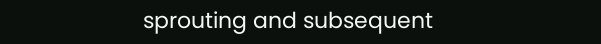sprouting and subsequent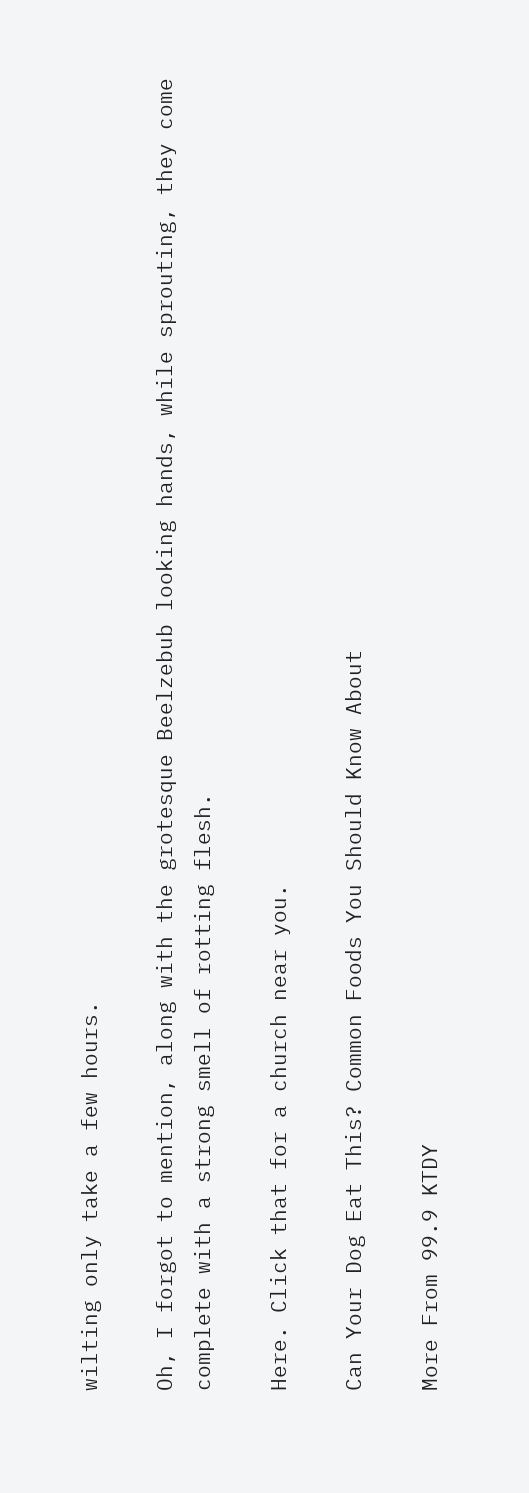wilting only take a few hours.

Oh, I forgot to mention, along with the grotesque Beelzebub looking hands, while sprouting, they come complete with a strong smell of rotting flesh.

Here. Click that for a church near you.

Can Your Dog Eat This? Common Foods You Should Know About

More From 99.9 KTDY